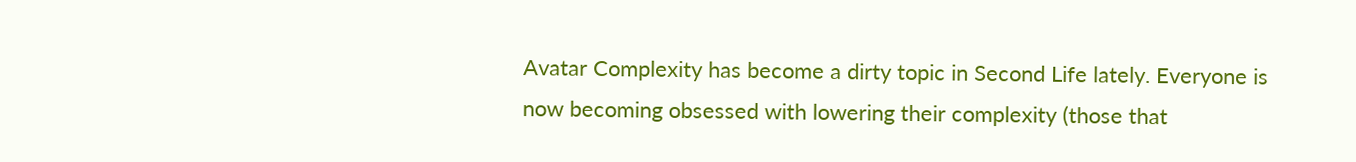Avatar Complexity has become a dirty topic in Second Life lately. Everyone is now becoming obsessed with lowering their complexity (those that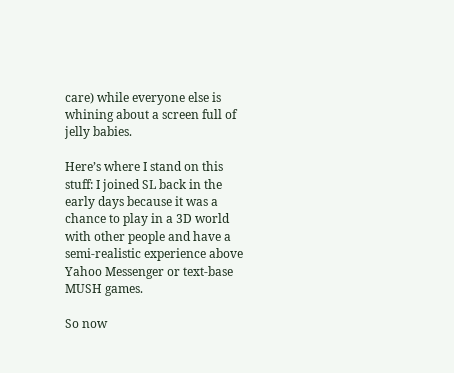care) while everyone else is whining about a screen full of jelly babies.

Here’s where I stand on this stuff: I joined SL back in the early days because it was a chance to play in a 3D world with other people and have a semi-realistic experience above Yahoo Messenger or text-base MUSH games.

So now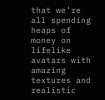that we’re all spending heaps of money on lifelike avatars with amazing textures and realistic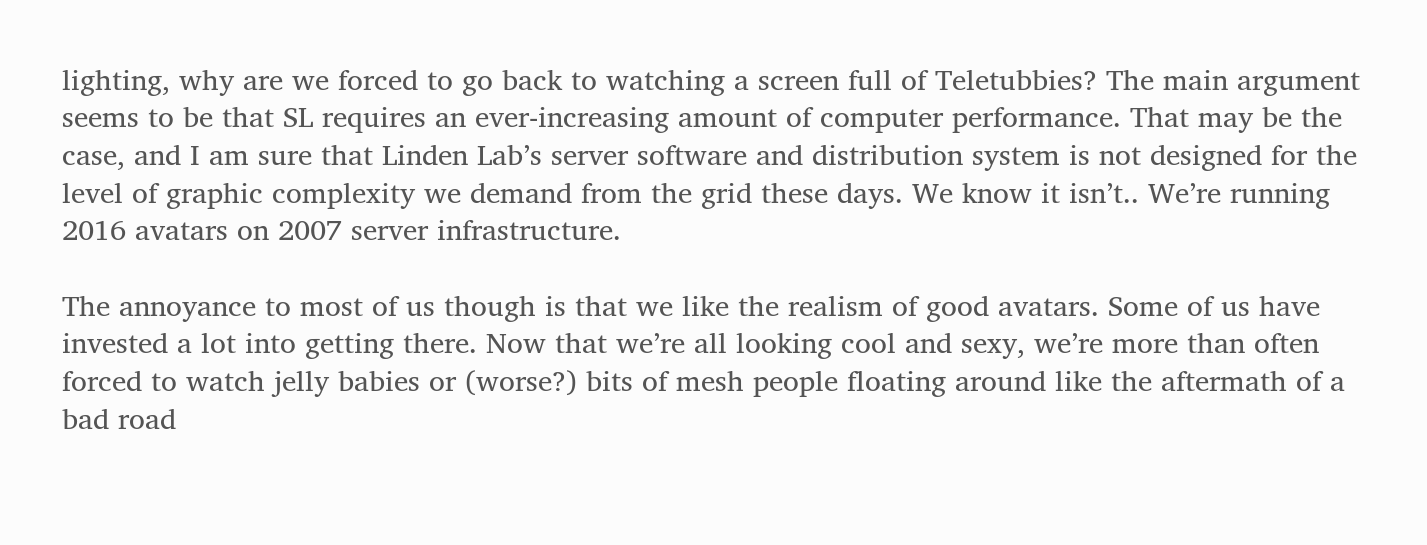lighting, why are we forced to go back to watching a screen full of Teletubbies? The main argument seems to be that SL requires an ever-increasing amount of computer performance. That may be the case, and I am sure that Linden Lab’s server software and distribution system is not designed for the level of graphic complexity we demand from the grid these days. We know it isn’t.. We’re running 2016 avatars on 2007 server infrastructure.

The annoyance to most of us though is that we like the realism of good avatars. Some of us have invested a lot into getting there. Now that we’re all looking cool and sexy, we’re more than often forced to watch jelly babies or (worse?) bits of mesh people floating around like the aftermath of a bad road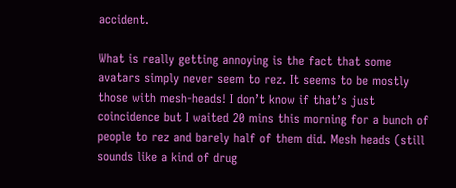accident.

What is really getting annoying is the fact that some avatars simply never seem to rez. It seems to be mostly those with mesh-heads! I don’t know if that’s just coincidence but I waited 20 mins this morning for a bunch of people to rez and barely half of them did. Mesh heads (still sounds like a kind of drug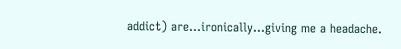addict) are…ironically…giving me a headache.